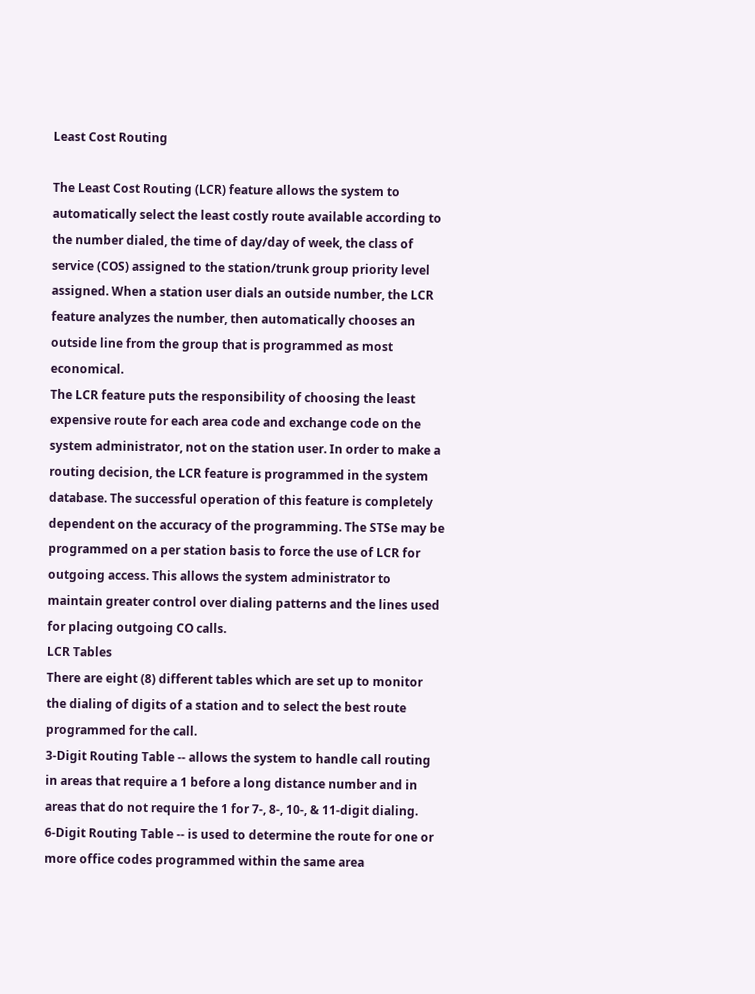Least Cost Routing

The Least Cost Routing (LCR) feature allows the system to automatically select the least costly route available according to the number dialed, the time of day/day of week, the class of service (COS) assigned to the station/trunk group priority level assigned. When a station user dials an outside number, the LCR feature analyzes the number, then automatically chooses an outside line from the group that is programmed as most economical.
The LCR feature puts the responsibility of choosing the least expensive route for each area code and exchange code on the system administrator, not on the station user. In order to make a routing decision, the LCR feature is programmed in the system database. The successful operation of this feature is completely dependent on the accuracy of the programming. The STSe may be programmed on a per station basis to force the use of LCR for outgoing access. This allows the system administrator to maintain greater control over dialing patterns and the lines used for placing outgoing CO calls.
LCR Tables
There are eight (8) different tables which are set up to monitor the dialing of digits of a station and to select the best route programmed for the call.
3-Digit Routing Table -- allows the system to handle call routing in areas that require a 1 before a long distance number and in areas that do not require the 1 for 7-, 8-, 10-, & 11-digit dialing.
6-Digit Routing Table -- is used to determine the route for one or more office codes programmed within the same area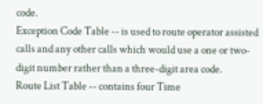code.
Exception Code Table -- is used to route operator assisted calls and any other calls which would use a one or two-digit number rather than a three-digit area code.
Route List Table -- contains four Time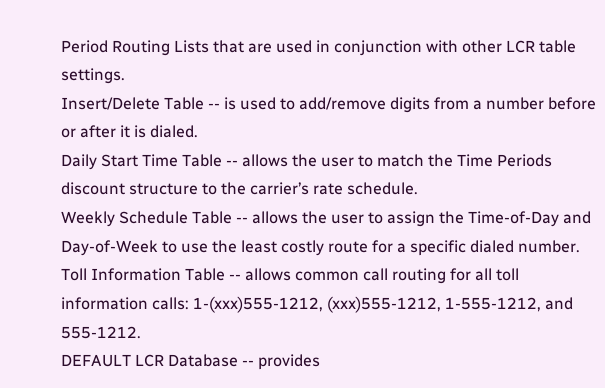Period Routing Lists that are used in conjunction with other LCR table settings.
Insert/Delete Table -- is used to add/remove digits from a number before or after it is dialed.
Daily Start Time Table -- allows the user to match the Time Periods discount structure to the carrier’s rate schedule.
Weekly Schedule Table -- allows the user to assign the Time-of-Day and Day-of-Week to use the least costly route for a specific dialed number.
Toll Information Table -- allows common call routing for all toll information calls: 1-(xxx)555-1212, (xxx)555-1212, 1-555-1212, and 555-1212.
DEFAULT LCR Database -- provides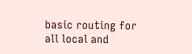basic routing for all local and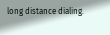long distance dialing.